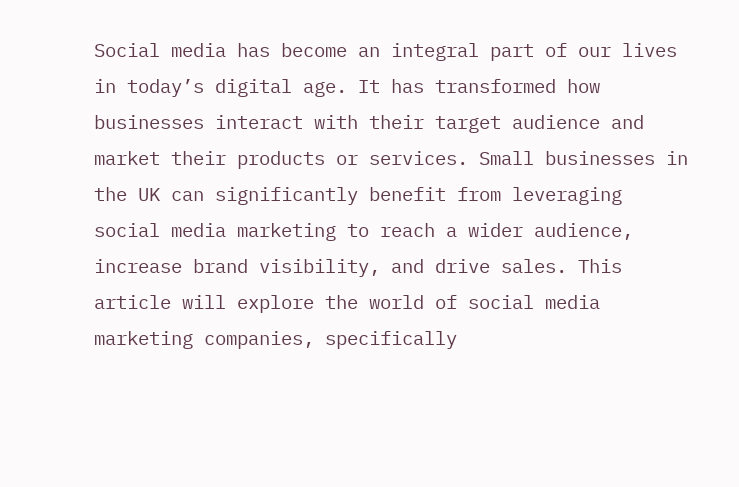Social media has become an integral part of our lives in today’s digital age. It has transformed how businesses interact with their target audience and market their products or services. Small businesses in the UK can significantly benefit from leveraging social media marketing to reach a wider audience, increase brand visibility, and drive sales. This article will explore the world of social media marketing companies, specifically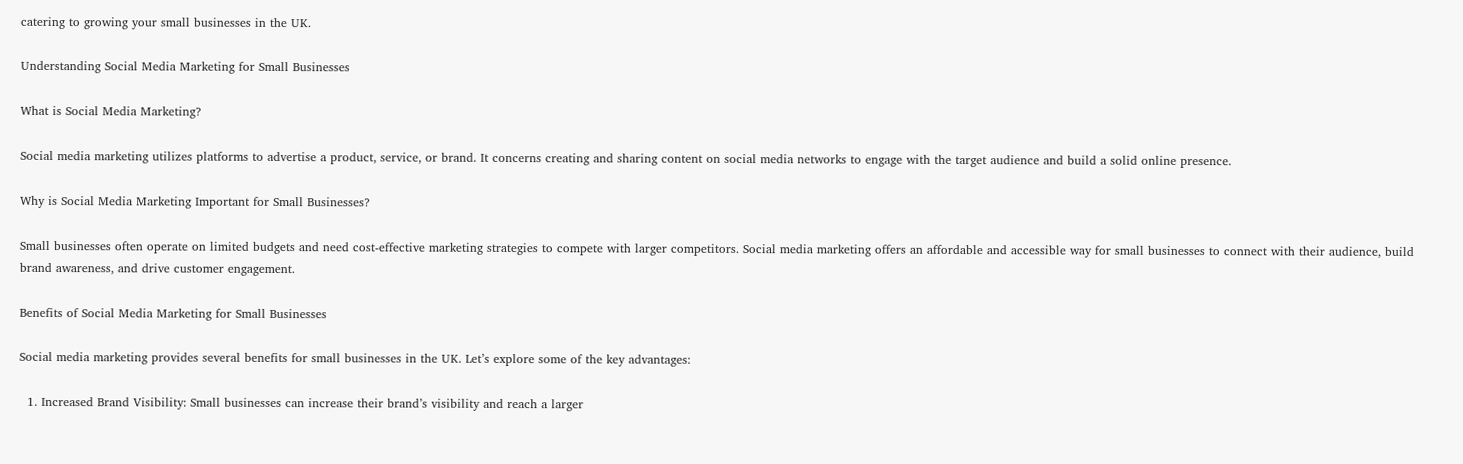catering to growing your small businesses in the UK.

Understanding Social Media Marketing for Small Businesses

What is Social Media Marketing?

Social media marketing utilizes platforms to advertise a product, service, or brand. It concerns creating and sharing content on social media networks to engage with the target audience and build a solid online presence.

Why is Social Media Marketing Important for Small Businesses?

Small businesses often operate on limited budgets and need cost-effective marketing strategies to compete with larger competitors. Social media marketing offers an affordable and accessible way for small businesses to connect with their audience, build brand awareness, and drive customer engagement.

Benefits of Social Media Marketing for Small Businesses

Social media marketing provides several benefits for small businesses in the UK. Let’s explore some of the key advantages:

  1. Increased Brand Visibility: Small businesses can increase their brand’s visibility and reach a larger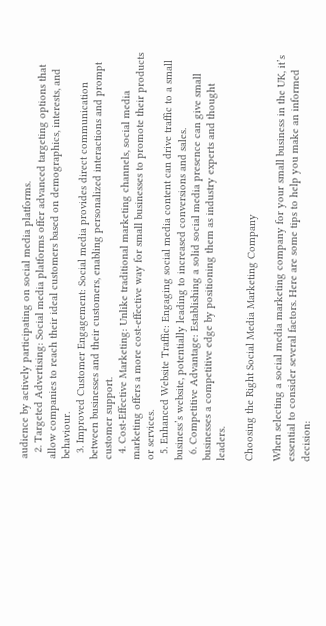audience by actively participating on social media platforms.
  2. Targeted Advertising: Social media platforms offer advanced targeting options that allow companies to reach their ideal customers based on demographics, interests, and behaviour.
  3. Improved Customer Engagement: Social media provides direct communication between businesses and their customers, enabling personalized interactions and prompt customer support.
  4. Cost-Effective Marketing: Unlike traditional marketing channels, social media marketing offers a more cost-effective way for small businesses to promote their products or services.
  5. Enhanced Website Traffic: Engaging social media content can drive traffic to a small business’s website, potentially leading to increased conversions and sales.
  6. Competitive Advantage: Establishing a solid social media presence can give small businesses a competitive edge by positioning them as industry experts and thought leaders.

Choosing the Right Social Media Marketing Company

When selecting a social media marketing company for your small business in the UK, it’s essential to consider several factors. Here are some tips to help you make an informed decision: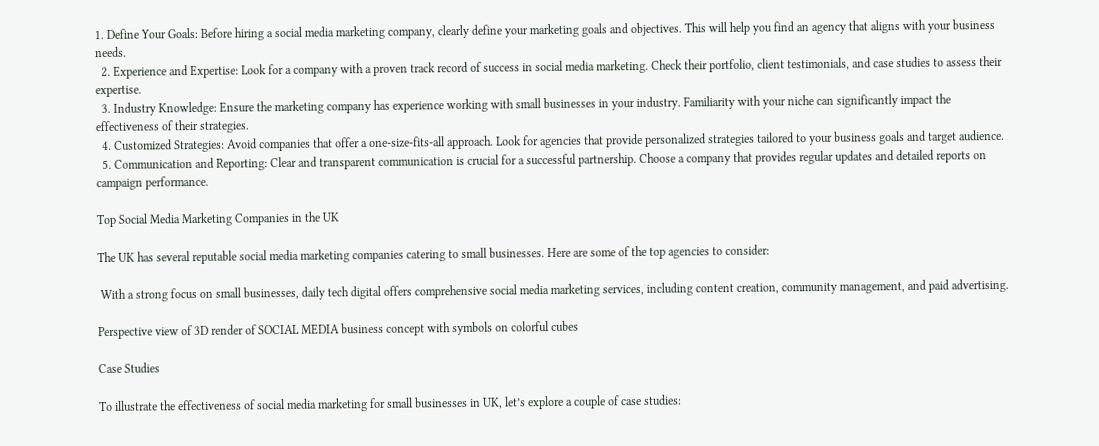1. Define Your Goals: Before hiring a social media marketing company, clearly define your marketing goals and objectives. This will help you find an agency that aligns with your business needs.
  2. Experience and Expertise: Look for a company with a proven track record of success in social media marketing. Check their portfolio, client testimonials, and case studies to assess their expertise.
  3. Industry Knowledge: Ensure the marketing company has experience working with small businesses in your industry. Familiarity with your niche can significantly impact the effectiveness of their strategies.
  4. Customized Strategies: Avoid companies that offer a one-size-fits-all approach. Look for agencies that provide personalized strategies tailored to your business goals and target audience.
  5. Communication and Reporting: Clear and transparent communication is crucial for a successful partnership. Choose a company that provides regular updates and detailed reports on campaign performance.

Top Social Media Marketing Companies in the UK

The UK has several reputable social media marketing companies catering to small businesses. Here are some of the top agencies to consider:

 With a strong focus on small businesses, daily tech digital offers comprehensive social media marketing services, including content creation, community management, and paid advertising.

Perspective view of 3D render of SOCIAL MEDIA business concept with symbols on colorful cubes

Case Studies

To illustrate the effectiveness of social media marketing for small businesses in UK, let’s explore a couple of case studies: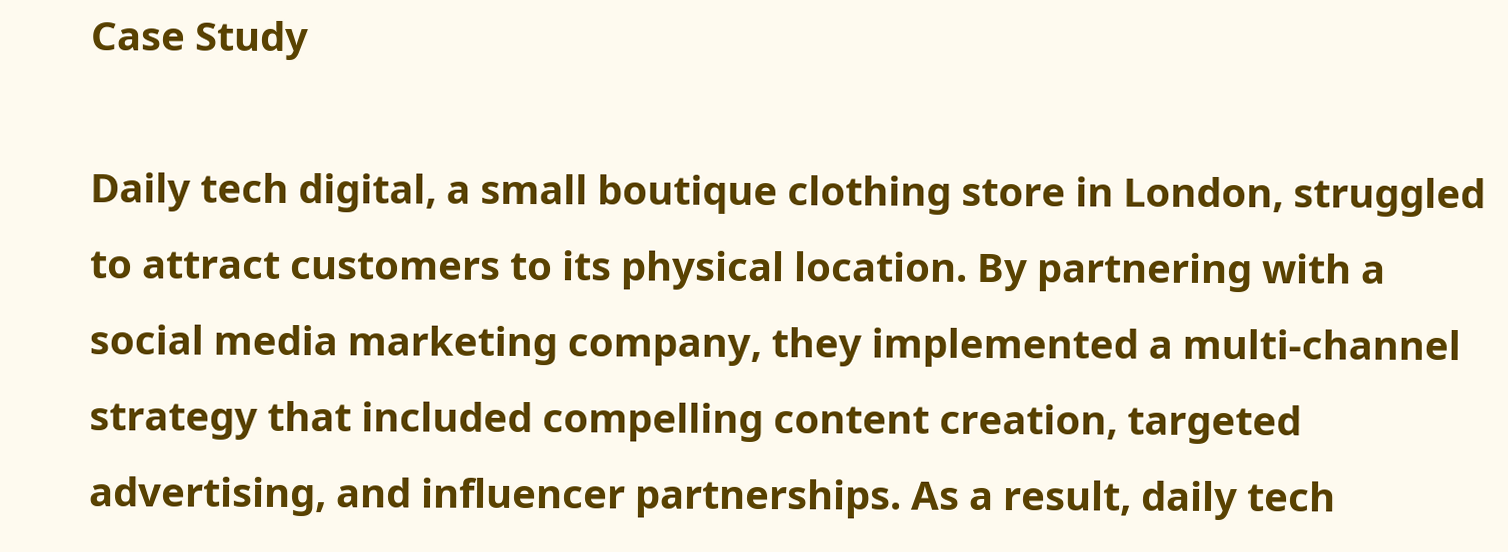Case Study

Daily tech digital, a small boutique clothing store in London, struggled to attract customers to its physical location. By partnering with a social media marketing company, they implemented a multi-channel strategy that included compelling content creation, targeted advertising, and influencer partnerships. As a result, daily tech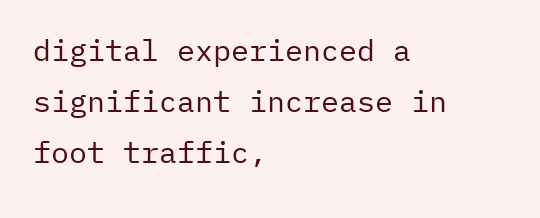digital experienced a significant increase in foot traffic,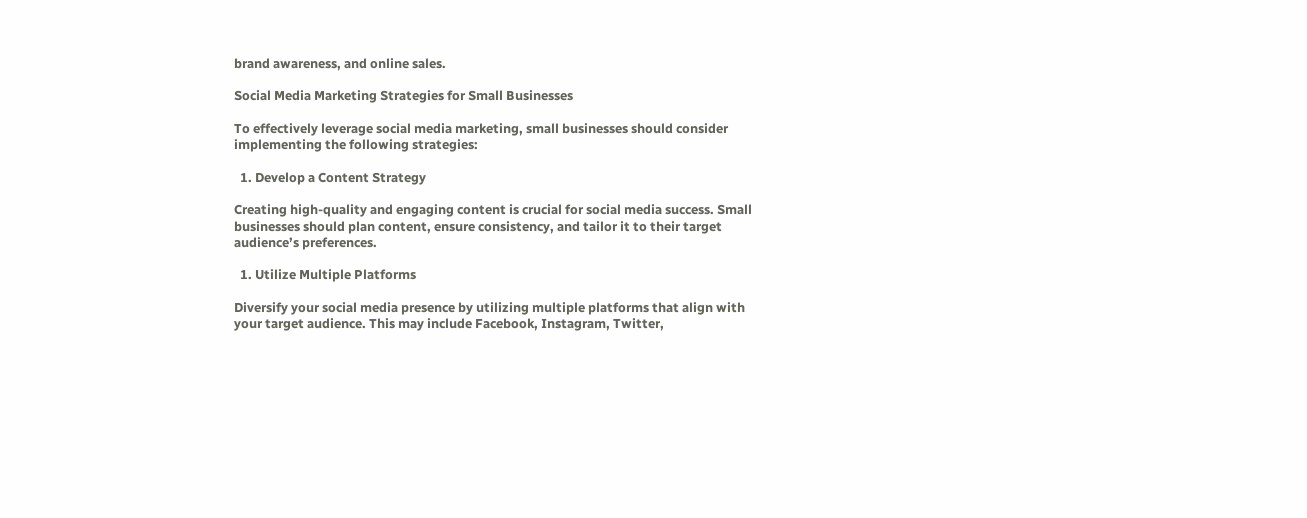brand awareness, and online sales.

Social Media Marketing Strategies for Small Businesses

To effectively leverage social media marketing, small businesses should consider implementing the following strategies:

  1. Develop a Content Strategy

Creating high-quality and engaging content is crucial for social media success. Small businesses should plan content, ensure consistency, and tailor it to their target audience’s preferences.

  1. Utilize Multiple Platforms

Diversify your social media presence by utilizing multiple platforms that align with your target audience. This may include Facebook, Instagram, Twitter,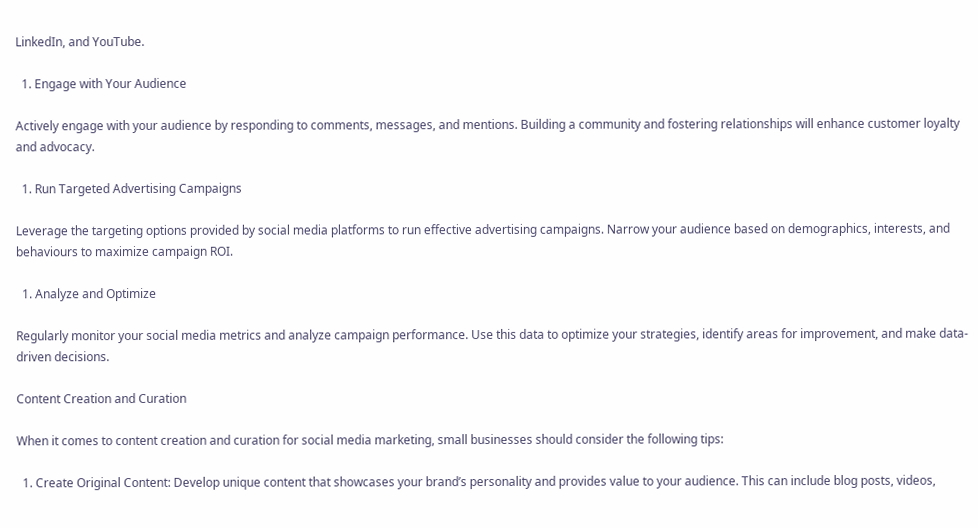LinkedIn, and YouTube.

  1. Engage with Your Audience

Actively engage with your audience by responding to comments, messages, and mentions. Building a community and fostering relationships will enhance customer loyalty and advocacy.

  1. Run Targeted Advertising Campaigns

Leverage the targeting options provided by social media platforms to run effective advertising campaigns. Narrow your audience based on demographics, interests, and behaviours to maximize campaign ROI.

  1. Analyze and Optimize

Regularly monitor your social media metrics and analyze campaign performance. Use this data to optimize your strategies, identify areas for improvement, and make data-driven decisions.

Content Creation and Curation

When it comes to content creation and curation for social media marketing, small businesses should consider the following tips:

  1. Create Original Content: Develop unique content that showcases your brand’s personality and provides value to your audience. This can include blog posts, videos,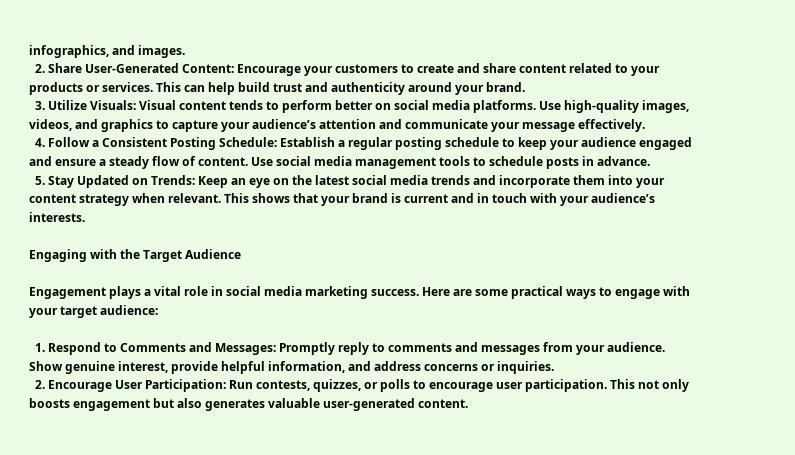infographics, and images.
  2. Share User-Generated Content: Encourage your customers to create and share content related to your products or services. This can help build trust and authenticity around your brand.
  3. Utilize Visuals: Visual content tends to perform better on social media platforms. Use high-quality images, videos, and graphics to capture your audience’s attention and communicate your message effectively.
  4. Follow a Consistent Posting Schedule: Establish a regular posting schedule to keep your audience engaged and ensure a steady flow of content. Use social media management tools to schedule posts in advance.
  5. Stay Updated on Trends: Keep an eye on the latest social media trends and incorporate them into your content strategy when relevant. This shows that your brand is current and in touch with your audience’s interests.

Engaging with the Target Audience

Engagement plays a vital role in social media marketing success. Here are some practical ways to engage with your target audience:

  1. Respond to Comments and Messages: Promptly reply to comments and messages from your audience. Show genuine interest, provide helpful information, and address concerns or inquiries.
  2. Encourage User Participation: Run contests, quizzes, or polls to encourage user participation. This not only boosts engagement but also generates valuable user-generated content.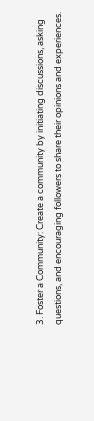3. Foster a Community: Create a community by initiating discussions, asking questions, and encouraging followers to share their opinions and experiences.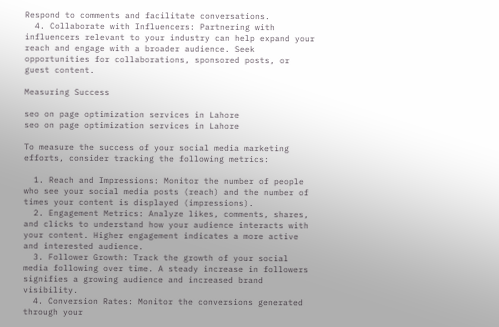Respond to comments and facilitate conversations.
  4. Collaborate with Influencers: Partnering with influencers relevant to your industry can help expand your reach and engage with a broader audience. Seek opportunities for collaborations, sponsored posts, or guest content.

Measuring Success

seo on page optimization services in Lahore
seo on page optimization services in Lahore

To measure the success of your social media marketing efforts, consider tracking the following metrics:

  1. Reach and Impressions: Monitor the number of people who see your social media posts (reach) and the number of times your content is displayed (impressions).
  2. Engagement Metrics: Analyze likes, comments, shares, and clicks to understand how your audience interacts with your content. Higher engagement indicates a more active and interested audience.
  3. Follower Growth: Track the growth of your social media following over time. A steady increase in followers signifies a growing audience and increased brand visibility.
  4. Conversion Rates: Monitor the conversions generated through your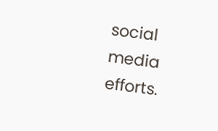social media efforts.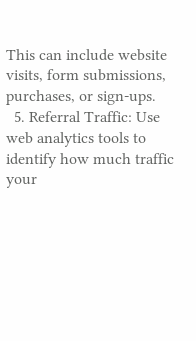This can include website visits, form submissions, purchases, or sign-ups.
  5. Referral Traffic: Use web analytics tools to identify how much traffic your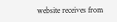website receives from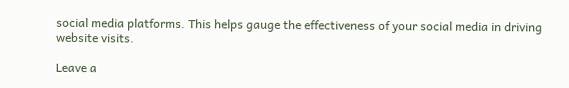social media platforms. This helps gauge the effectiveness of your social media in driving website visits.

Leave a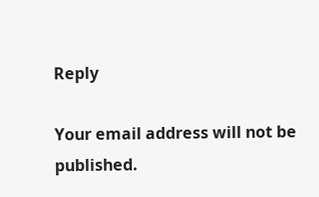Reply

Your email address will not be published.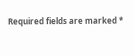Required fields are marked *